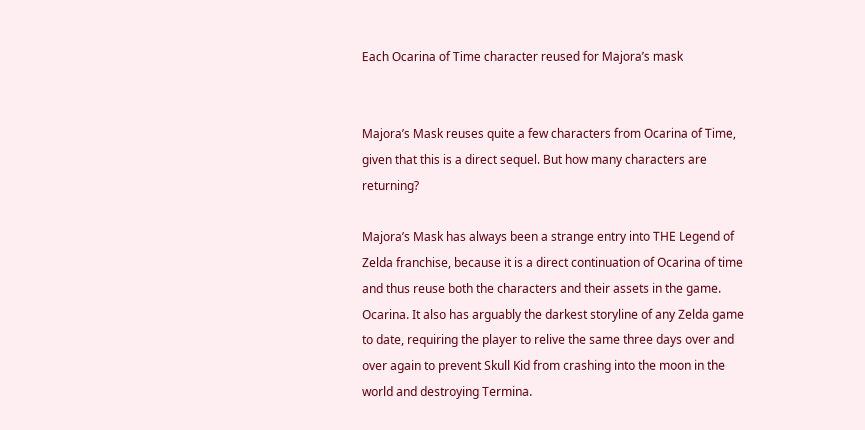Each Ocarina of Time character reused for Majora’s mask


Majora’s Mask reuses quite a few characters from Ocarina of Time, given that this is a direct sequel. But how many characters are returning?

Majora’s Mask has always been a strange entry into THE Legend of Zelda franchise, because it is a direct continuation of Ocarina of time and thus reuse both the characters and their assets in the game. Ocarina. It also has arguably the darkest storyline of any Zelda game to date, requiring the player to relive the same three days over and over again to prevent Skull Kid from crashing into the moon in the world and destroying Termina.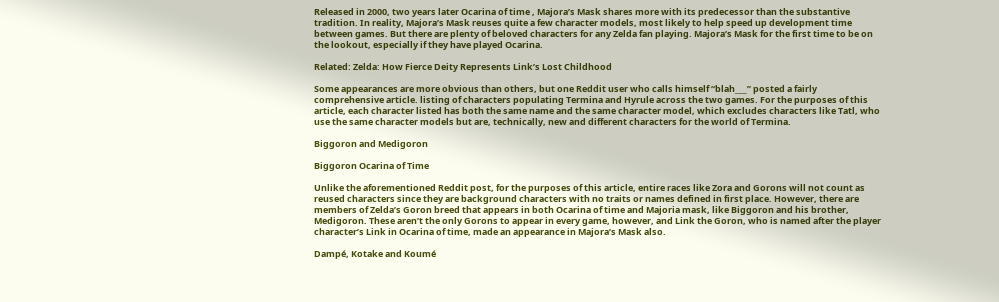Released in 2000, two years later Ocarina of time , Majora’s Mask shares more with its predecessor than the substantive tradition. In reality, Majora’s Mask reuses quite a few character models, most likely to help speed up development time between games. But there are plenty of beloved characters for any Zelda fan playing. Majora’s Mask for the first time to be on the lookout, especially if they have played Ocarina.

Related: Zelda: How Fierce Deity Represents Link’s Lost Childhood

Some appearances are more obvious than others, but one Reddit user who calls himself “blah___” posted a fairly comprehensive article. listing of characters populating Termina and Hyrule across the two games. For the purposes of this article, each character listed has both the same name and the same character model, which excludes characters like Tatl, who use the same character models but are, technically, new and different characters for the world of Termina.

Biggoron and Medigoron

Biggoron Ocarina of Time

Unlike the aforementioned Reddit post, for the purposes of this article, entire races like Zora and Gorons will not count as reused characters since they are background characters with no traits or names defined in first place. However, there are members of Zelda’s Goron breed that appears in both Ocarina of time and Majoria mask, like Biggoron and his brother, Medigoron. These aren’t the only Gorons to appear in every game, however, and Link the Goron, who is named after the player character’s Link in Ocarina of time, made an appearance in Majora’s Mask also.

Dampé, Kotake and Koumé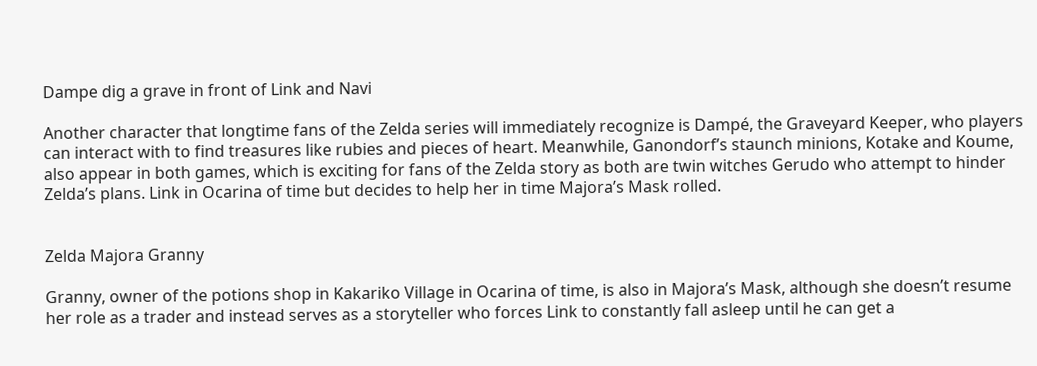Dampe dig a grave in front of Link and Navi

Another character that longtime fans of the Zelda series will immediately recognize is Dampé, the Graveyard Keeper, who players can interact with to find treasures like rubies and pieces of heart. Meanwhile, Ganondorf’s staunch minions, Kotake and Koume, also appear in both games, which is exciting for fans of the Zelda story as both are twin witches Gerudo who attempt to hinder Zelda’s plans. Link in Ocarina of time but decides to help her in time Majora’s Mask rolled.


Zelda Majora Granny

Granny, owner of the potions shop in Kakariko Village in Ocarina of time, is also in Majora’s Mask, although she doesn’t resume her role as a trader and instead serves as a storyteller who forces Link to constantly fall asleep until he can get a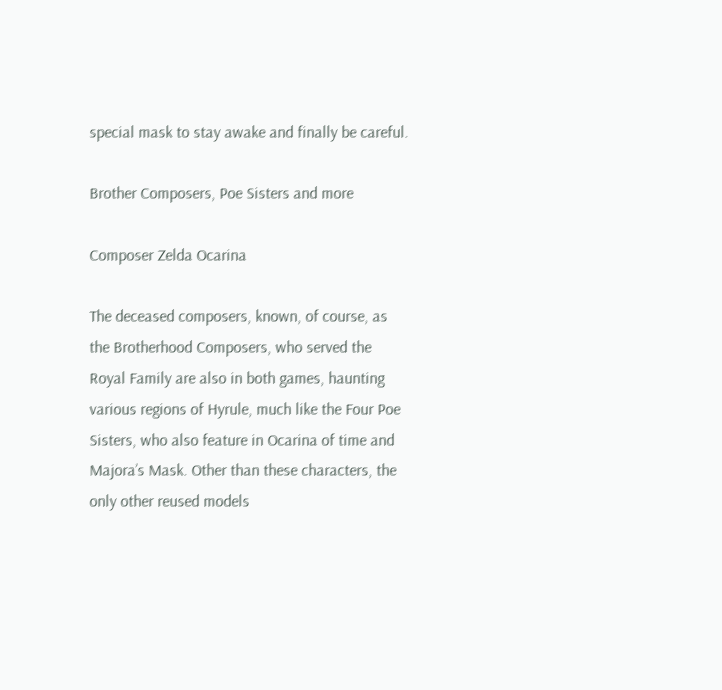special mask to stay awake and finally be careful.

Brother Composers, Poe Sisters and more

Composer Zelda Ocarina

The deceased composers, known, of course, as the Brotherhood Composers, who served the Royal Family are also in both games, haunting various regions of Hyrule, much like the Four Poe Sisters, who also feature in Ocarina of time and Majora’s Mask. Other than these characters, the only other reused models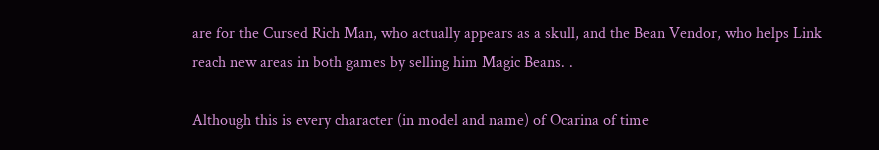are for the Cursed Rich Man, who actually appears as a skull, and the Bean Vendor, who helps Link reach new areas in both games by selling him Magic Beans. .

Although this is every character (in model and name) of Ocarina of time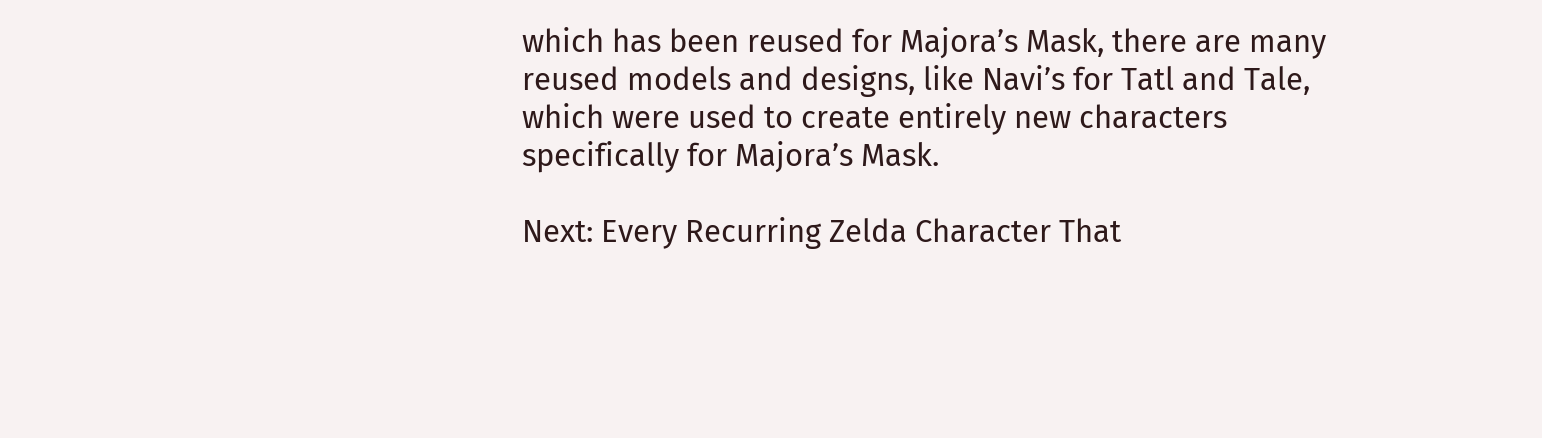which has been reused for Majora’s Mask, there are many reused models and designs, like Navi’s for Tatl and Tale, which were used to create entirely new characters specifically for Majora’s Mask.

Next: Every Recurring Zelda Character That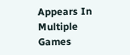Appears In Multiple Games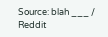Source: blah ___ / Reddit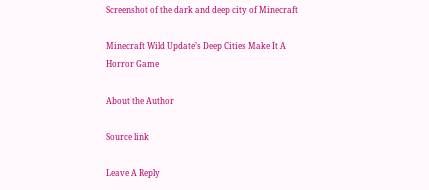Screenshot of the dark and deep city of Minecraft

Minecraft Wild Update’s Deep Cities Make It A Horror Game

About the Author

Source link

Leave A Reply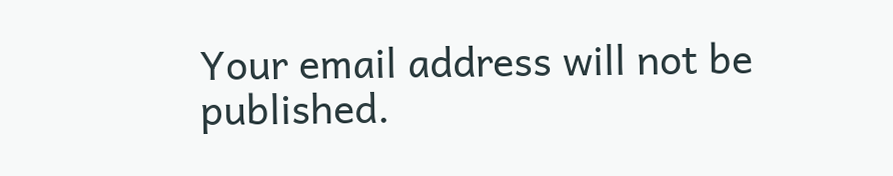Your email address will not be published.